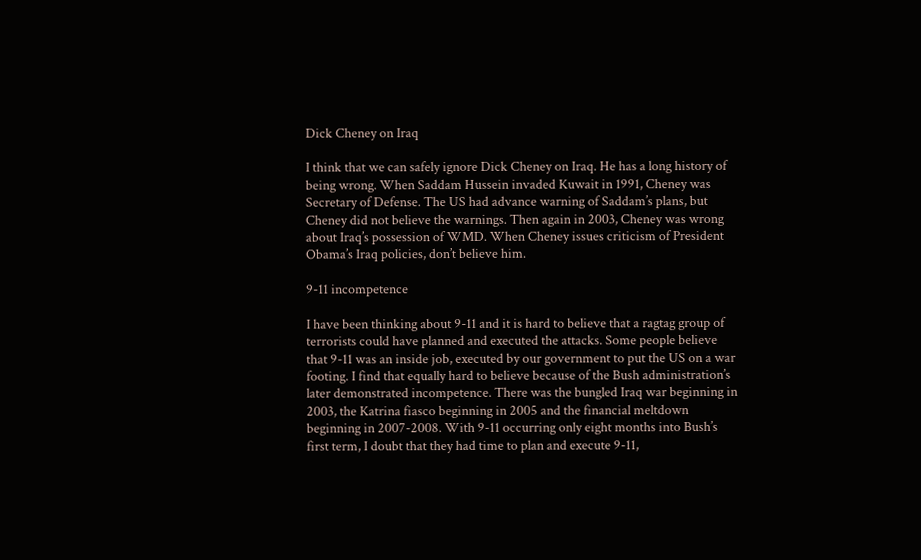Dick Cheney on Iraq

I think that we can safely ignore Dick Cheney on Iraq. He has a long history of being wrong. When Saddam Hussein invaded Kuwait in 1991, Cheney was Secretary of Defense. The US had advance warning of Saddam’s plans, but Cheney did not believe the warnings. Then again in 2003, Cheney was wrong about Iraq’s possession of WMD. When Cheney issues criticism of President Obama’s Iraq policies, don’t believe him.

9-11 incompetence

I have been thinking about 9-11 and it is hard to believe that a ragtag group of terrorists could have planned and executed the attacks. Some people believe that 9-11 was an inside job, executed by our government to put the US on a war footing. I find that equally hard to believe because of the Bush administration’s later demonstrated incompetence. There was the bungled Iraq war beginning in 2003, the Katrina fiasco beginning in 2005 and the financial meltdown beginning in 2007-2008. With 9-11 occurring only eight months into Bush’s first term, I doubt that they had time to plan and execute 9-11,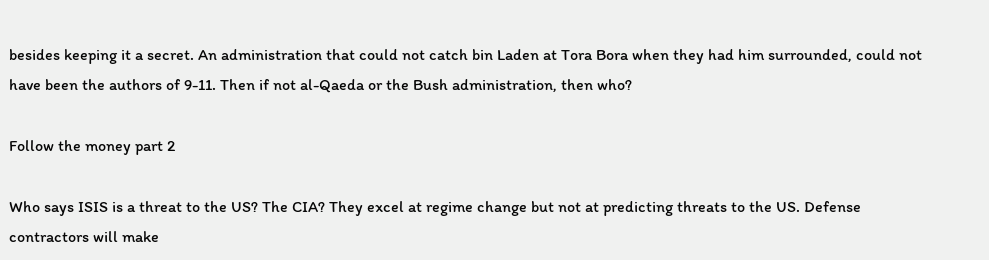besides keeping it a secret. An administration that could not catch bin Laden at Tora Bora when they had him surrounded, could not have been the authors of 9-11. Then if not al-Qaeda or the Bush administration, then who?

Follow the money part 2

Who says ISIS is a threat to the US? The CIA? They excel at regime change but not at predicting threats to the US. Defense contractors will make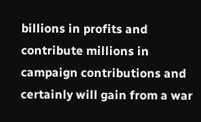billions in profits and contribute millions in campaign contributions and certainly will gain from a war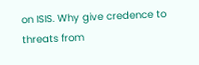on ISIS. Why give credence to threats from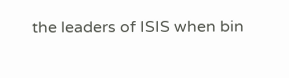the leaders of ISIS when bin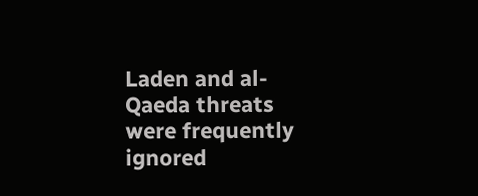Laden and al-Qaeda threats were frequently ignored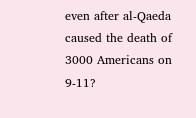even after al-Qaeda caused the death of 3000 Americans on 9-11?